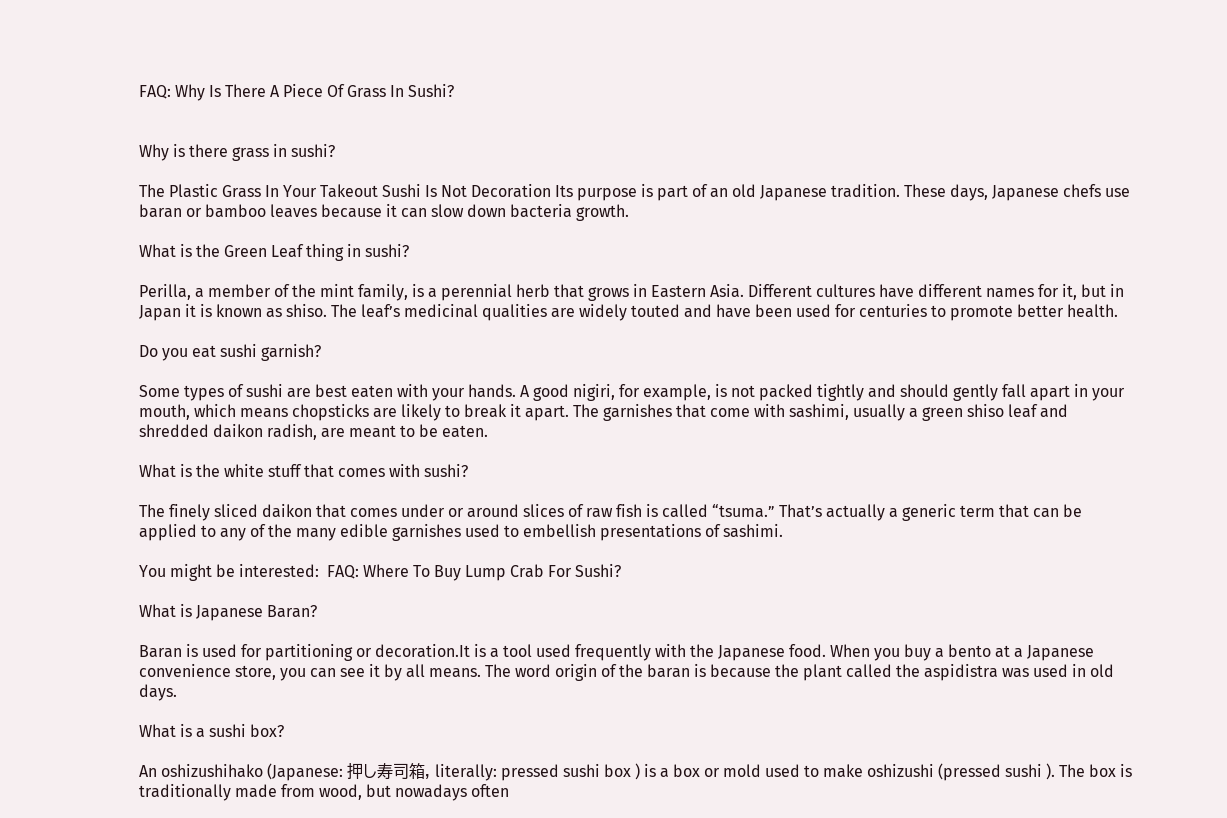FAQ: Why Is There A Piece Of Grass In Sushi?


Why is there grass in sushi?

The Plastic Grass In Your Takeout Sushi Is Not Decoration Its purpose is part of an old Japanese tradition. These days, Japanese chefs use baran or bamboo leaves because it can slow down bacteria growth.

What is the Green Leaf thing in sushi?

Perilla, a member of the mint family, is a perennial herb that grows in Eastern Asia. Different cultures have different names for it, but in Japan it is known as shiso. The leaf’s medicinal qualities are widely touted and have been used for centuries to promote better health.

Do you eat sushi garnish?

Some types of sushi are best eaten with your hands. A good nigiri, for example, is not packed tightly and should gently fall apart in your mouth, which means chopsticks are likely to break it apart. The garnishes that come with sashimi, usually a green shiso leaf and shredded daikon radish, are meant to be eaten.

What is the white stuff that comes with sushi?

The finely sliced daikon that comes under or around slices of raw fish is called “tsuma.” That’s actually a generic term that can be applied to any of the many edible garnishes used to embellish presentations of sashimi.

You might be interested:  FAQ: Where To Buy Lump Crab For Sushi?

What is Japanese Baran?

Baran is used for partitioning or decoration.It is a tool used frequently with the Japanese food. When you buy a bento at a Japanese convenience store, you can see it by all means. The word origin of the baran is because the plant called the aspidistra was used in old days.

What is a sushi box?

An oshizushihako (Japanese: 押し寿司箱, literally: pressed sushi box ) is a box or mold used to make oshizushi (pressed sushi ). The box is traditionally made from wood, but nowadays often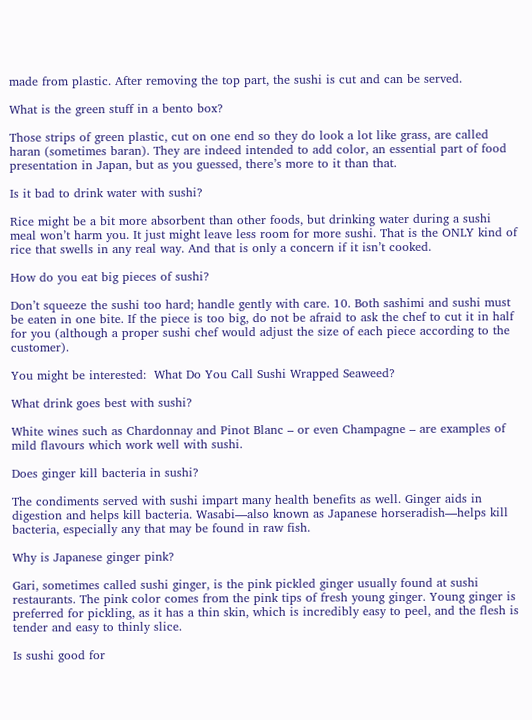made from plastic. After removing the top part, the sushi is cut and can be served.

What is the green stuff in a bento box?

Those strips of green plastic, cut on one end so they do look a lot like grass, are called haran (sometimes baran). They are indeed intended to add color, an essential part of food presentation in Japan, but as you guessed, there’s more to it than that.

Is it bad to drink water with sushi?

Rice might be a bit more absorbent than other foods, but drinking water during a sushi meal won’t harm you. It just might leave less room for more sushi. That is the ONLY kind of rice that swells in any real way. And that is only a concern if it isn’t cooked.

How do you eat big pieces of sushi?

Don’t squeeze the sushi too hard; handle gently with care. 10. Both sashimi and sushi must be eaten in one bite. If the piece is too big, do not be afraid to ask the chef to cut it in half for you (although a proper sushi chef would adjust the size of each piece according to the customer).

You might be interested:  What Do You Call Sushi Wrapped Seaweed?

What drink goes best with sushi?

White wines such as Chardonnay and Pinot Blanc – or even Champagne – are examples of mild flavours which work well with sushi.

Does ginger kill bacteria in sushi?

The condiments served with sushi impart many health benefits as well. Ginger aids in digestion and helps kill bacteria. Wasabi—also known as Japanese horseradish—helps kill bacteria, especially any that may be found in raw fish.

Why is Japanese ginger pink?

Gari, sometimes called sushi ginger, is the pink pickled ginger usually found at sushi restaurants. The pink color comes from the pink tips of fresh young ginger. Young ginger is preferred for pickling, as it has a thin skin, which is incredibly easy to peel, and the flesh is tender and easy to thinly slice.

Is sushi good for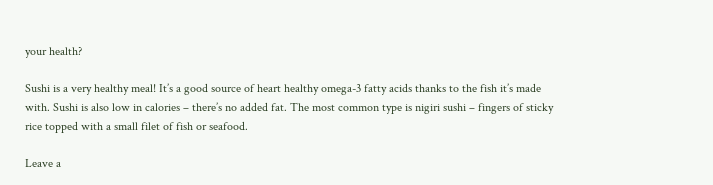your health?

Sushi is a very healthy meal! It’s a good source of heart healthy omega-3 fatty acids thanks to the fish it’s made with. Sushi is also low in calories – there’s no added fat. The most common type is nigiri sushi – fingers of sticky rice topped with a small filet of fish or seafood.

Leave a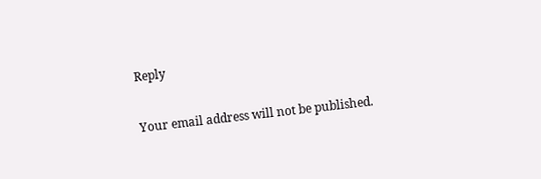Reply

Your email address will not be published.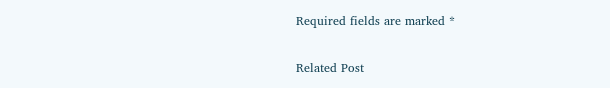Required fields are marked *

Related Post